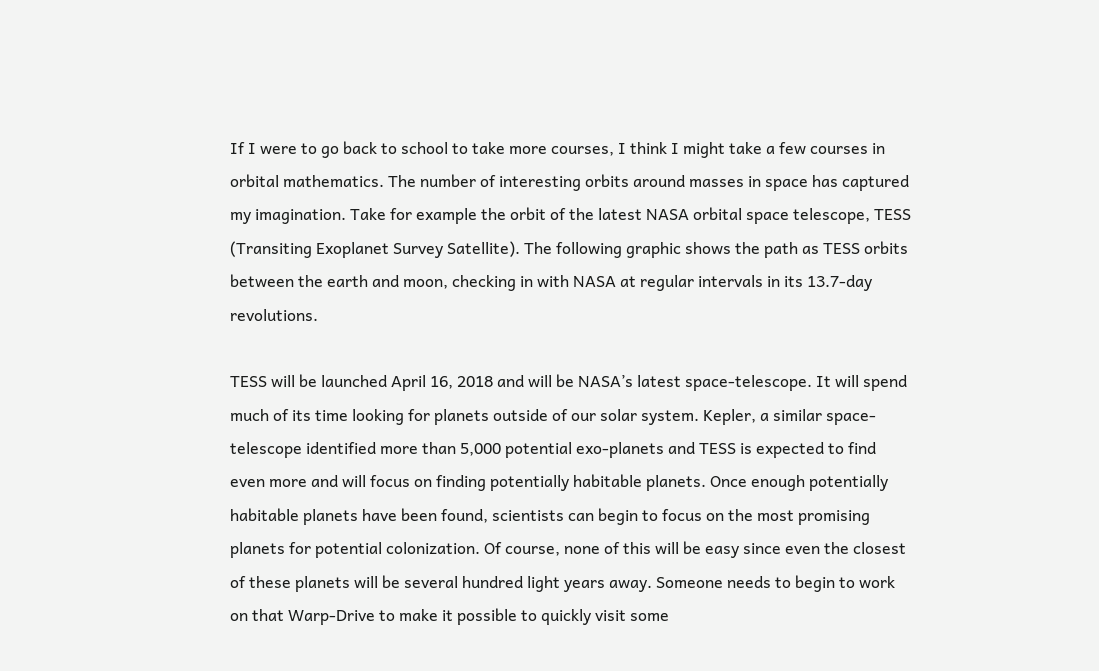If I were to go back to school to take more courses, I think I might take a few courses in orbital mathematics. The number of interesting orbits around masses in space has captured my imagination. Take for example the orbit of the latest NASA orbital space telescope, TESS (Transiting Exoplanet Survey Satellite). The following graphic shows the path as TESS orbits between the earth and moon, checking in with NASA at regular intervals in its 13.7-day revolutions.

TESS will be launched April 16, 2018 and will be NASA’s latest space-telescope. It will spend much of its time looking for planets outside of our solar system. Kepler, a similar space-telescope identified more than 5,000 potential exo-planets and TESS is expected to find even more and will focus on finding potentially habitable planets. Once enough potentially habitable planets have been found, scientists can begin to focus on the most promising planets for potential colonization. Of course, none of this will be easy since even the closest of these planets will be several hundred light years away. Someone needs to begin to work on that Warp-Drive to make it possible to quickly visit some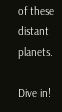of these distant planets.

Dive in!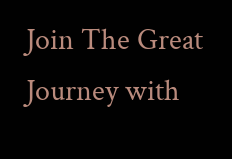Join The Great Journey with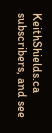KeithShields.ca subscribers, and see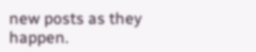new posts as they happen.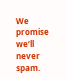We promise we’ll never spam.